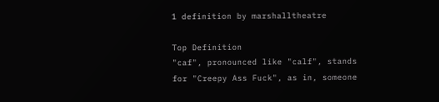1 definition by marshalltheatre

Top Definition
"caf", pronounced like "calf", stands for "Creepy Ass Fuck", as in, someone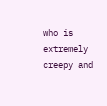who is extremely creepy and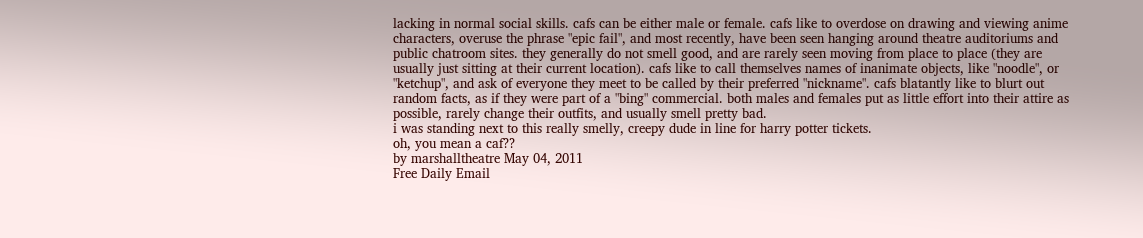lacking in normal social skills. cafs can be either male or female. cafs like to overdose on drawing and viewing anime characters, overuse the phrase "epic fail", and most recently, have been seen hanging around theatre auditoriums and public chatroom sites. they generally do not smell good, and are rarely seen moving from place to place (they are usually just sitting at their current location). cafs like to call themselves names of inanimate objects, like "noodle", or "ketchup", and ask of everyone they meet to be called by their preferred "nickname". cafs blatantly like to blurt out random facts, as if they were part of a "bing" commercial. both males and females put as little effort into their attire as possible, rarely change their outfits, and usually smell pretty bad.
i was standing next to this really smelly, creepy dude in line for harry potter tickets.
oh, you mean a caf??
by marshalltheatre May 04, 2011
Free Daily Email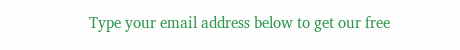Type your email address below to get our free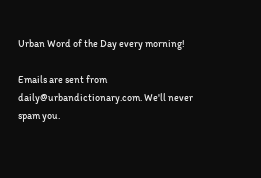Urban Word of the Day every morning!

Emails are sent from daily@urbandictionary.com. We'll never spam you.